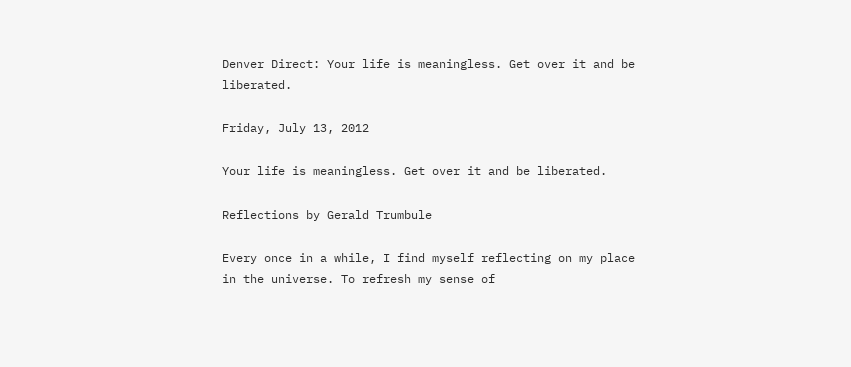Denver Direct: Your life is meaningless. Get over it and be liberated.

Friday, July 13, 2012

Your life is meaningless. Get over it and be liberated.

Reflections by Gerald Trumbule

Every once in a while, I find myself reflecting on my place in the universe. To refresh my sense of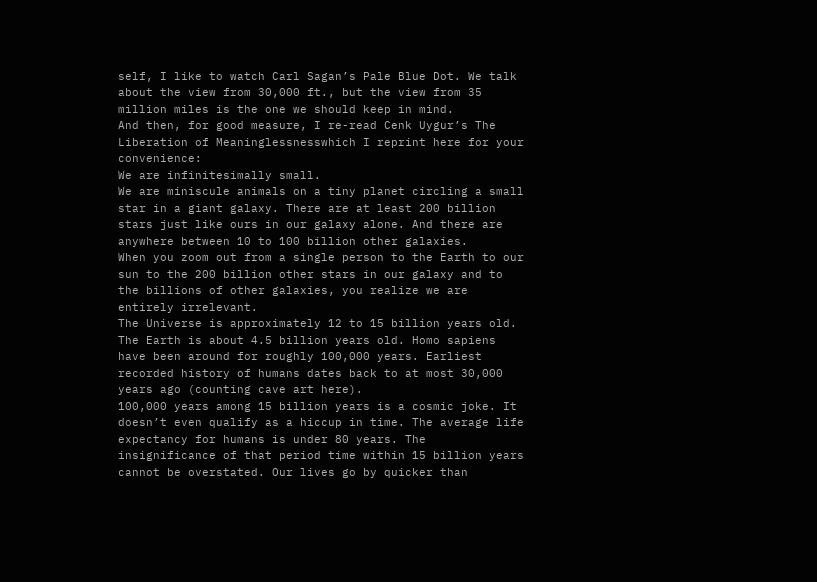self, I like to watch Carl Sagan’s Pale Blue Dot. We talk about the view from 30,000 ft., but the view from 35 million miles is the one we should keep in mind.
And then, for good measure, I re-read Cenk Uygur’s The Liberation of Meaninglessnesswhich I reprint here for your convenience:
We are infinitesimally small.
We are miniscule animals on a tiny planet circling a small star in a giant galaxy. There are at least 200 billion stars just like ours in our galaxy alone. And there are anywhere between 10 to 100 billion other galaxies.
When you zoom out from a single person to the Earth to our sun to the 200 billion other stars in our galaxy and to the billions of other galaxies, you realize we are entirely irrelevant.
The Universe is approximately 12 to 15 billion years old. The Earth is about 4.5 billion years old. Homo sapiens have been around for roughly 100,000 years. Earliest recorded history of humans dates back to at most 30,000 years ago (counting cave art here).
100,000 years among 15 billion years is a cosmic joke. It doesn’t even qualify as a hiccup in time. The average life expectancy for humans is under 80 years. The insignificance of that period time within 15 billion years cannot be overstated. Our lives go by quicker than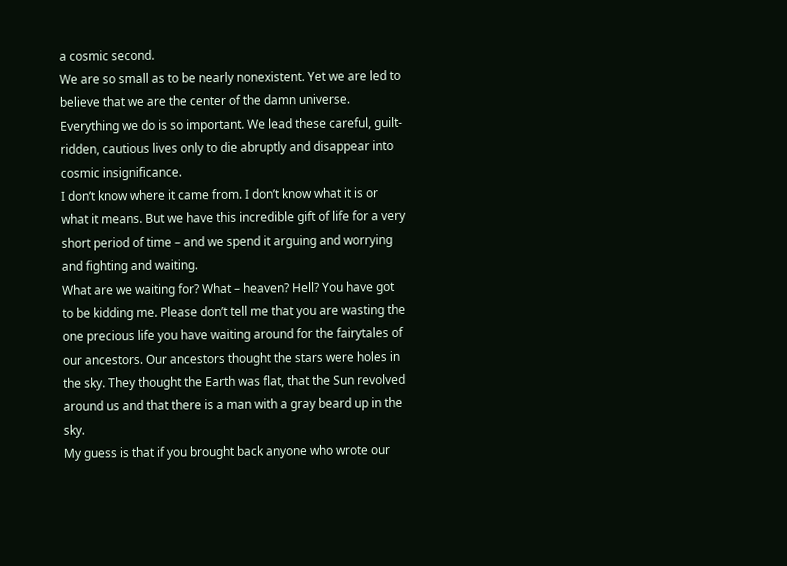a cosmic second.
We are so small as to be nearly nonexistent. Yet we are led to believe that we are the center of the damn universe. Everything we do is so important. We lead these careful, guilt-ridden, cautious lives only to die abruptly and disappear into cosmic insignificance.
I don’t know where it came from. I don’t know what it is or what it means. But we have this incredible gift of life for a very short period of time – and we spend it arguing and worrying and fighting and waiting.
What are we waiting for? What – heaven? Hell? You have got to be kidding me. Please don’t tell me that you are wasting the one precious life you have waiting around for the fairytales of our ancestors. Our ancestors thought the stars were holes in the sky. They thought the Earth was flat, that the Sun revolved around us and that there is a man with a gray beard up in the sky.
My guess is that if you brought back anyone who wrote our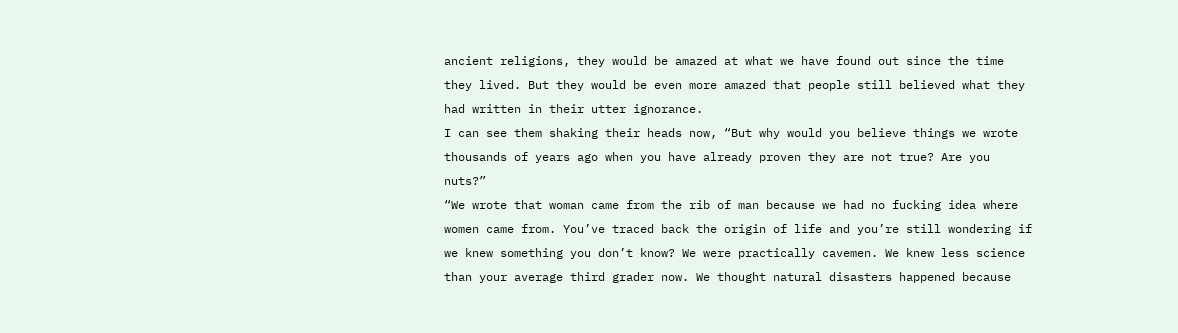ancient religions, they would be amazed at what we have found out since the time they lived. But they would be even more amazed that people still believed what they had written in their utter ignorance.
I can see them shaking their heads now, “But why would you believe things we wrote thousands of years ago when you have already proven they are not true? Are you nuts?”
“We wrote that woman came from the rib of man because we had no fucking idea where women came from. You’ve traced back the origin of life and you’re still wondering if we knew something you don’t know? We were practically cavemen. We knew less science than your average third grader now. We thought natural disasters happened because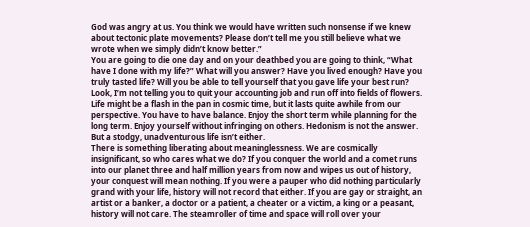God was angry at us. You think we would have written such nonsense if we knew about tectonic plate movements? Please don’t tell me you still believe what we wrote when we simply didn’t know better.”
You are going to die one day and on your deathbed you are going to think, “What have I done with my life?” What will you answer? Have you lived enough? Have you truly tasted life? Will you be able to tell yourself that you gave life your best run?
Look, I’m not telling you to quit your accounting job and run off into fields of flowers. Life might be a flash in the pan in cosmic time, but it lasts quite awhile from our perspective. You have to have balance. Enjoy the short term while planning for the long term. Enjoy yourself without infringing on others. Hedonism is not the answer. But a stodgy, unadventurous life isn’t either.
There is something liberating about meaninglessness. We are cosmically insignificant, so who cares what we do? If you conquer the world and a comet runs into our planet three and half million years from now and wipes us out of history, your conquest will mean nothing. If you were a pauper who did nothing particularly grand with your life, history will not record that either. If you are gay or straight, an artist or a banker, a doctor or a patient, a cheater or a victim, a king or a peasant, history will not care. The steamroller of time and space will roll over your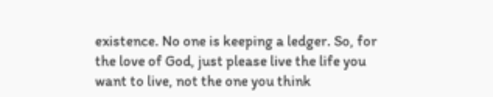existence. No one is keeping a ledger. So, for the love of God, just please live the life you want to live, not the one you think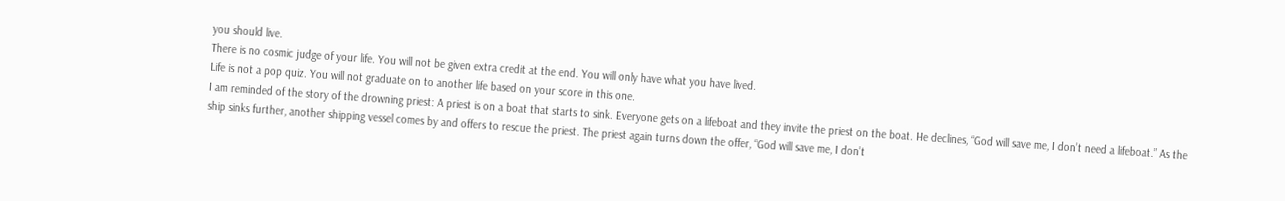you should live.
There is no cosmic judge of your life. You will not be given extra credit at the end. You will only have what you have lived.
Life is not a pop quiz. You will not graduate on to another life based on your score in this one.
I am reminded of the story of the drowning priest: A priest is on a boat that starts to sink. Everyone gets on a lifeboat and they invite the priest on the boat. He declines, “God will save me, I don’t need a lifeboat.” As the ship sinks further, another shipping vessel comes by and offers to rescue the priest. The priest again turns down the offer, “God will save me, I don’t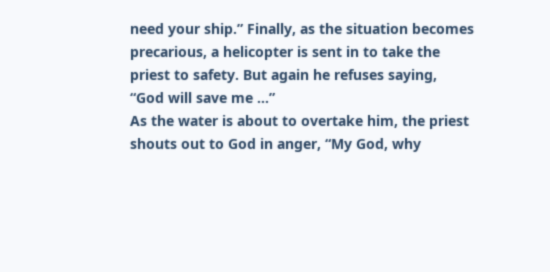need your ship.” Finally, as the situation becomes precarious, a helicopter is sent in to take the priest to safety. But again he refuses saying, “God will save me …”
As the water is about to overtake him, the priest shouts out to God in anger, “My God, why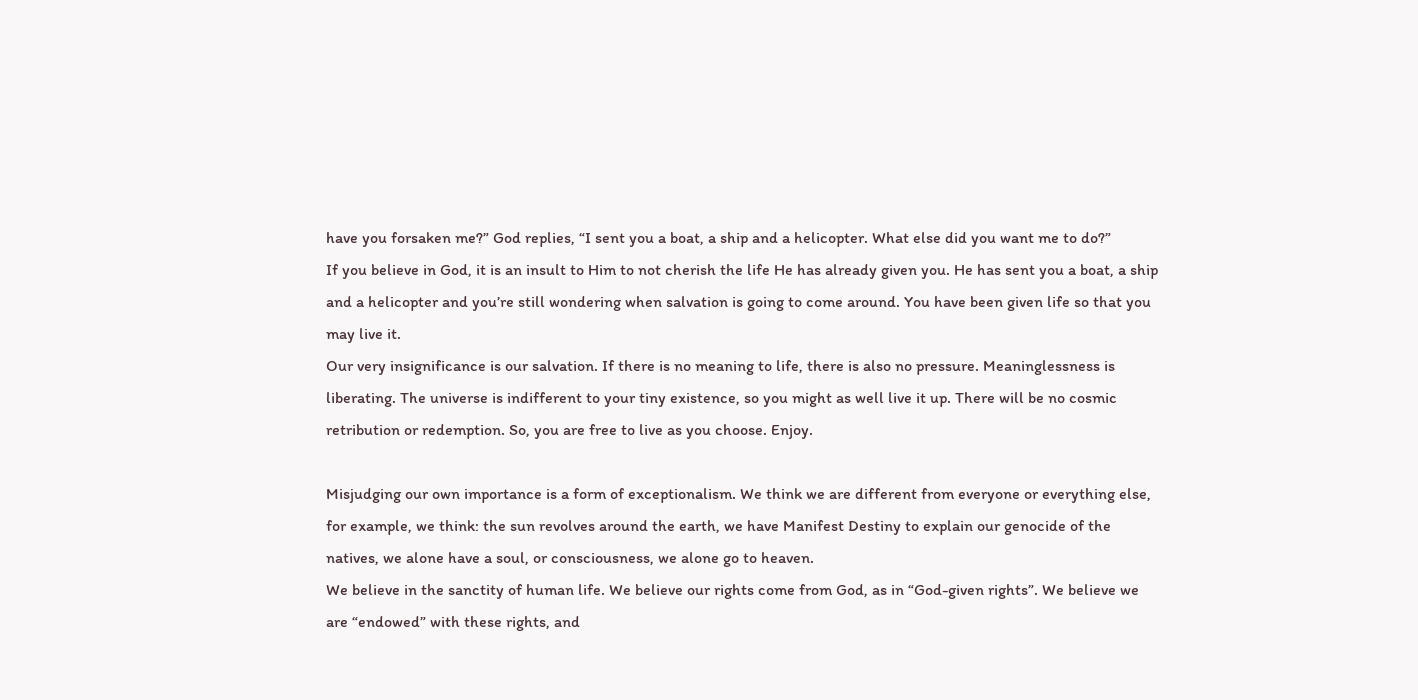have you forsaken me?” God replies, “I sent you a boat, a ship and a helicopter. What else did you want me to do?”
If you believe in God, it is an insult to Him to not cherish the life He has already given you. He has sent you a boat, a ship and a helicopter and you’re still wondering when salvation is going to come around. You have been given life so that you may live it.
Our very insignificance is our salvation. If there is no meaning to life, there is also no pressure. Meaninglessness is liberating. The universe is indifferent to your tiny existence, so you might as well live it up. There will be no cosmic retribution or redemption. So, you are free to live as you choose. Enjoy.

Misjudging our own importance is a form of exceptionalism. We think we are different from everyone or everything else, for example, we think: the sun revolves around the earth, we have Manifest Destiny to explain our genocide of the natives, we alone have a soul, or consciousness, we alone go to heaven.
We believe in the sanctity of human life. We believe our rights come from God, as in “God-given rights”. We believe we are “endowed” with these rights, and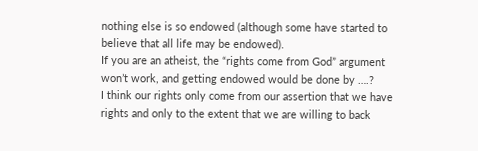nothing else is so endowed (although some have started to believe that all life may be endowed).
If you are an atheist, the “rights come from God” argument won’t work, and getting endowed would be done by ….?
I think our rights only come from our assertion that we have rights and only to the extent that we are willing to back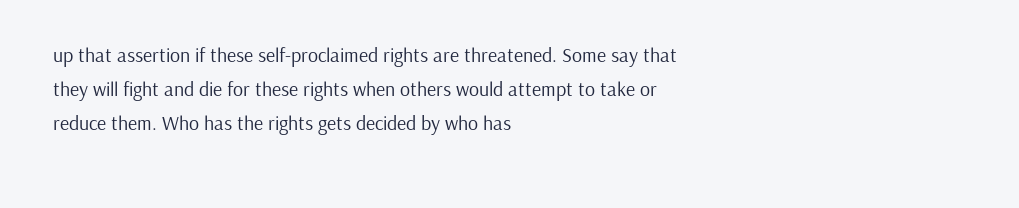up that assertion if these self-proclaimed rights are threatened. Some say that they will fight and die for these rights when others would attempt to take or reduce them. Who has the rights gets decided by who has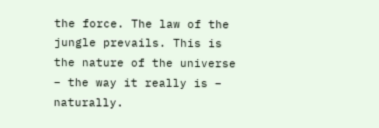the force. The law of the jungle prevails. This is the nature of the universe – the way it really is – naturally.